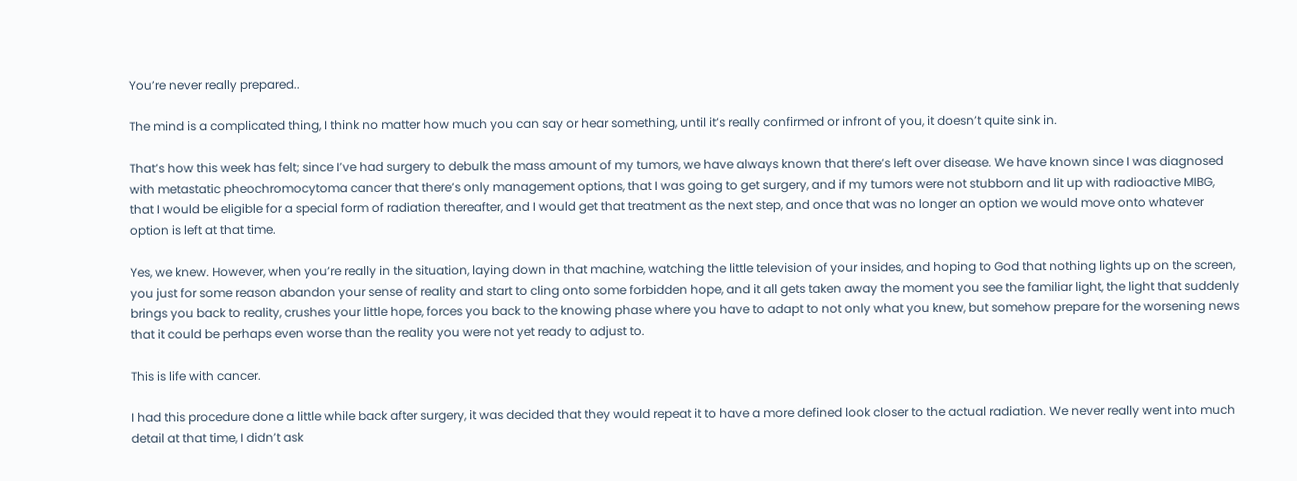You’re never really prepared..

The mind is a complicated thing, I think no matter how much you can say or hear something, until it’s really confirmed or infront of you, it doesn’t quite sink in.

That’s how this week has felt; since I’ve had surgery to debulk the mass amount of my tumors, we have always known that there’s left over disease. We have known since I was diagnosed with metastatic pheochromocytoma cancer that there’s only management options, that I was going to get surgery, and if my tumors were not stubborn and lit up with radioactive MIBG, that I would be eligible for a special form of radiation thereafter, and I would get that treatment as the next step, and once that was no longer an option we would move onto whatever option is left at that time.

Yes, we knew. However, when you’re really in the situation, laying down in that machine, watching the little television of your insides, and hoping to God that nothing lights up on the screen, you just for some reason abandon your sense of reality and start to cling onto some forbidden hope, and it all gets taken away the moment you see the familiar light, the light that suddenly brings you back to reality, crushes your little hope, forces you back to the knowing phase where you have to adapt to not only what you knew, but somehow prepare for the worsening news that it could be perhaps even worse than the reality you were not yet ready to adjust to.

This is life with cancer.

I had this procedure done a little while back after surgery, it was decided that they would repeat it to have a more defined look closer to the actual radiation. We never really went into much detail at that time, I didn’t ask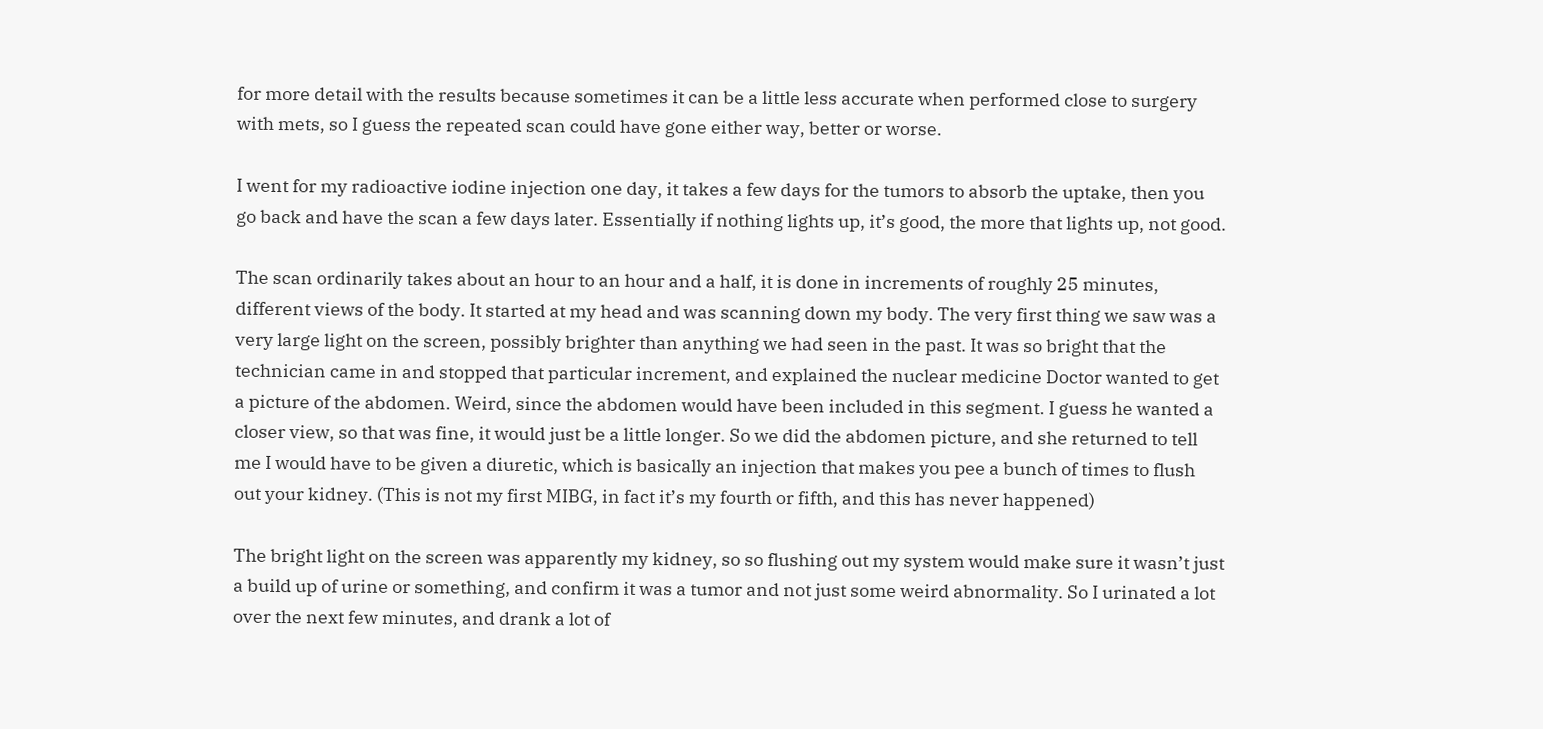for more detail with the results because sometimes it can be a little less accurate when performed close to surgery with mets, so I guess the repeated scan could have gone either way, better or worse.

I went for my radioactive iodine injection one day, it takes a few days for the tumors to absorb the uptake, then you go back and have the scan a few days later. Essentially if nothing lights up, it’s good, the more that lights up, not good.

The scan ordinarily takes about an hour to an hour and a half, it is done in increments of roughly 25 minutes, different views of the body. It started at my head and was scanning down my body. The very first thing we saw was a very large light on the screen, possibly brighter than anything we had seen in the past. It was so bright that the technician came in and stopped that particular increment, and explained the nuclear medicine Doctor wanted to get a picture of the abdomen. Weird, since the abdomen would have been included in this segment. I guess he wanted a closer view, so that was fine, it would just be a little longer. So we did the abdomen picture, and she returned to tell me I would have to be given a diuretic, which is basically an injection that makes you pee a bunch of times to flush out your kidney. (This is not my first MIBG, in fact it’s my fourth or fifth, and this has never happened)

The bright light on the screen was apparently my kidney, so so flushing out my system would make sure it wasn’t just a build up of urine or something, and confirm it was a tumor and not just some weird abnormality. So I urinated a lot over the next few minutes, and drank a lot of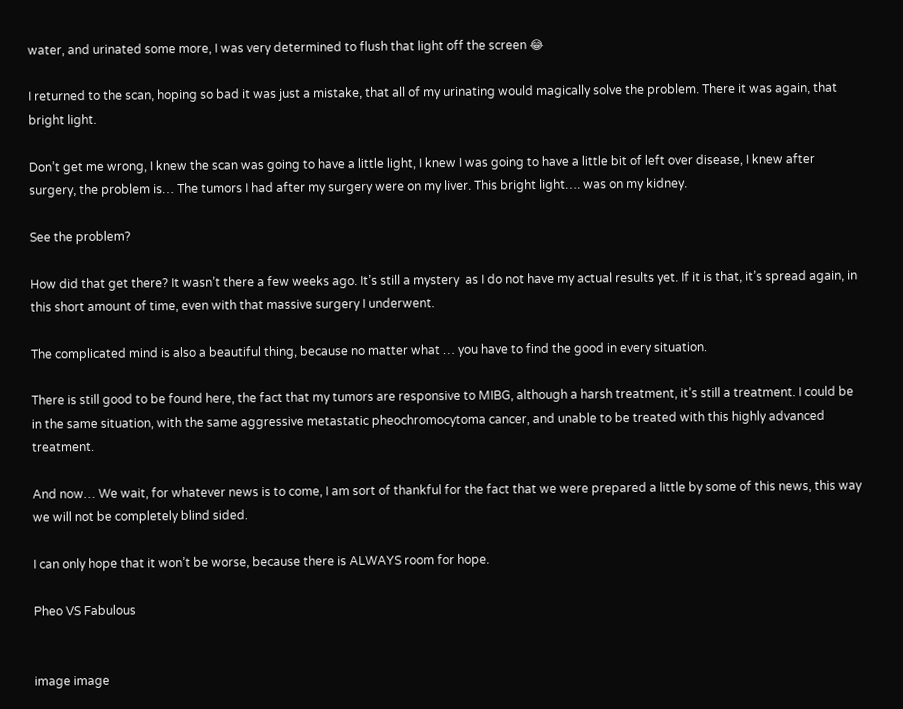water, and urinated some more, I was very determined to flush that light off the screen 😂

I returned to the scan, hoping so bad it was just a mistake, that all of my urinating would magically solve the problem. There it was again, that bright light.

Don’t get me wrong, I knew the scan was going to have a little light, I knew I was going to have a little bit of left over disease, I knew after surgery, the problem is… The tumors I had after my surgery were on my liver. This bright light…. was on my kidney.

See the problem?

How did that get there? It wasn’t there a few weeks ago. It’s still a mystery  as I do not have my actual results yet. If it is that, it’s spread again, in this short amount of time, even with that massive surgery I underwent.

The complicated mind is also a beautiful thing, because no matter what … you have to find the good in every situation.

There is still good to be found here, the fact that my tumors are responsive to MIBG, although a harsh treatment, it’s still a treatment. I could be in the same situation, with the same aggressive metastatic pheochromocytoma cancer, and unable to be treated with this highly advanced treatment.

And now… We wait, for whatever news is to come, I am sort of thankful for the fact that we were prepared a little by some of this news, this way we will not be completely blind sided.

I can only hope that it won’t be worse, because there is ALWAYS room for hope.

Pheo VS Fabulous


image image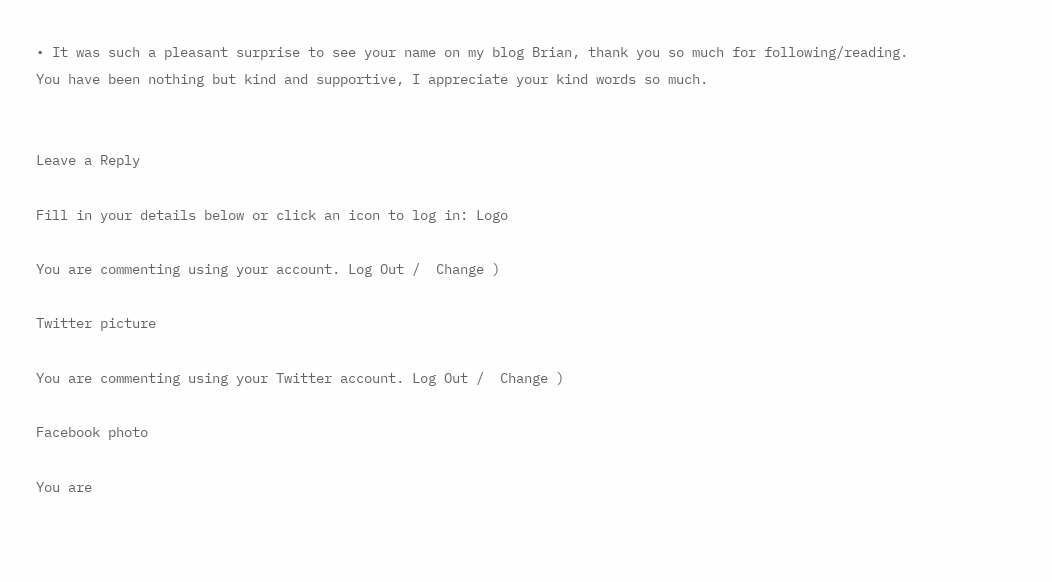• It was such a pleasant surprise to see your name on my blog Brian, thank you so much for following/reading. You have been nothing but kind and supportive, I appreciate your kind words so much.


Leave a Reply

Fill in your details below or click an icon to log in: Logo

You are commenting using your account. Log Out /  Change )

Twitter picture

You are commenting using your Twitter account. Log Out /  Change )

Facebook photo

You are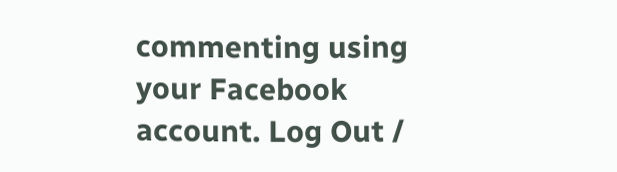commenting using your Facebook account. Log Out /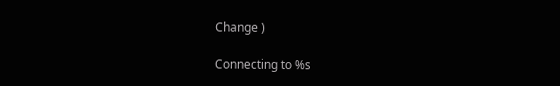Change )

Connecting to %s